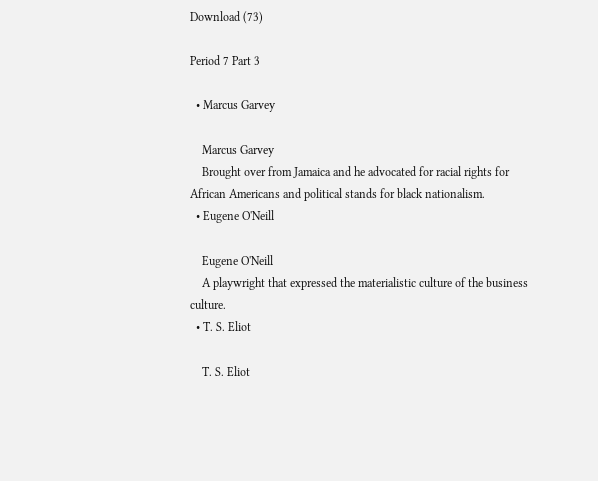Download (73)

Period 7 Part 3

  • Marcus Garvey

    Marcus Garvey
    Brought over from Jamaica and he advocated for racial rights for African Americans and political stands for black nationalism.
  • Eugene O'Neill

    Eugene O'Neill
    A playwright that expressed the materialistic culture of the business culture.
  • T. S. Eliot

    T. S. Eliot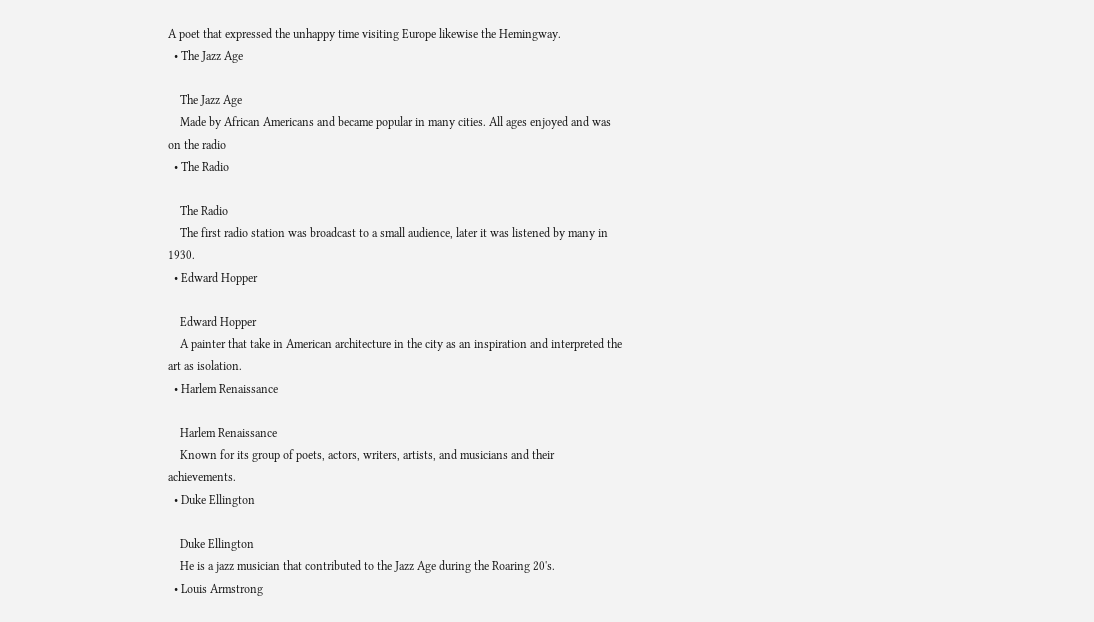A poet that expressed the unhappy time visiting Europe likewise the Hemingway.
  • The Jazz Age

    The Jazz Age
    Made by African Americans and became popular in many cities. All ages enjoyed and was on the radio
  • The Radio

    The Radio
    The first radio station was broadcast to a small audience, later it was listened by many in 1930.
  • Edward Hopper

    Edward Hopper
    A painter that take in American architecture in the city as an inspiration and interpreted the art as isolation.
  • Harlem Renaissance

    Harlem Renaissance
    Known for its group of poets, actors, writers, artists, and musicians and their achievements.
  • Duke Ellington

    Duke Ellington
    He is a jazz musician that contributed to the Jazz Age during the Roaring 20's.
  • Louis Armstrong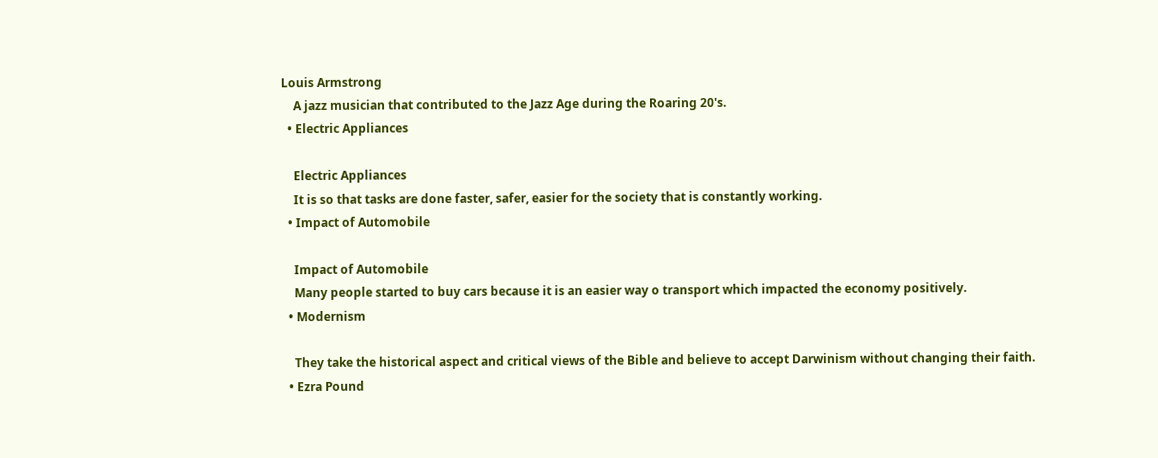Louis Armstrong
    A jazz musician that contributed to the Jazz Age during the Roaring 20's.
  • Electric Appliances

    Electric Appliances
    It is so that tasks are done faster, safer, easier for the society that is constantly working.
  • Impact of Automobile

    Impact of Automobile
    Many people started to buy cars because it is an easier way o transport which impacted the economy positively.
  • Modernism

    They take the historical aspect and critical views of the Bible and believe to accept Darwinism without changing their faith.
  • Ezra Pound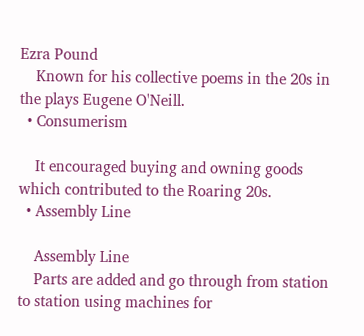Ezra Pound
    Known for his collective poems in the 20s in the plays Eugene O'Neill.
  • Consumerism

    It encouraged buying and owning goods which contributed to the Roaring 20s.
  • Assembly Line

    Assembly Line
    Parts are added and go through from station to station using machines for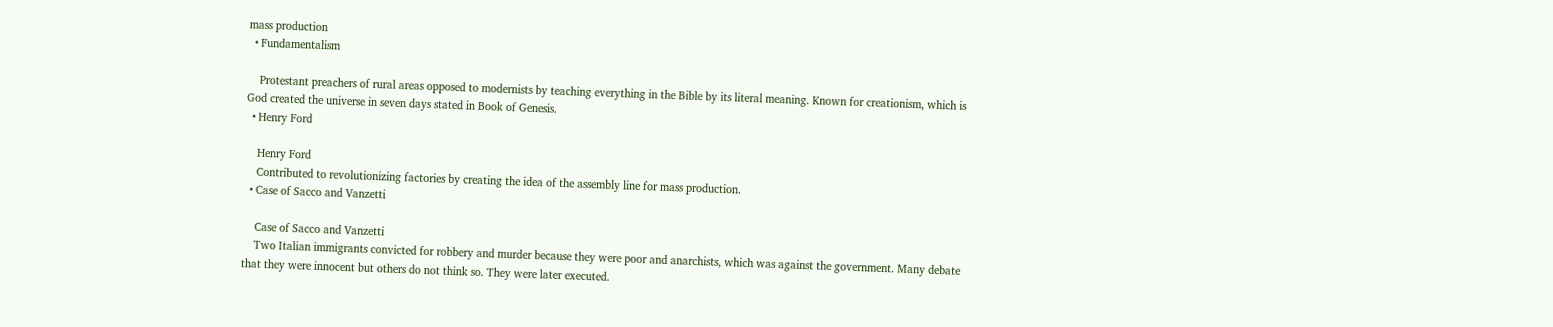mass production
  • Fundamentalism

    Protestant preachers of rural areas opposed to modernists by teaching everything in the Bible by its literal meaning. Known for creationism, which is God created the universe in seven days stated in Book of Genesis.
  • Henry Ford

    Henry Ford
    Contributed to revolutionizing factories by creating the idea of the assembly line for mass production.
  • Case of Sacco and Vanzetti

    Case of Sacco and Vanzetti
    Two Italian immigrants convicted for robbery and murder because they were poor and anarchists, which was against the government. Many debate that they were innocent but others do not think so. They were later executed.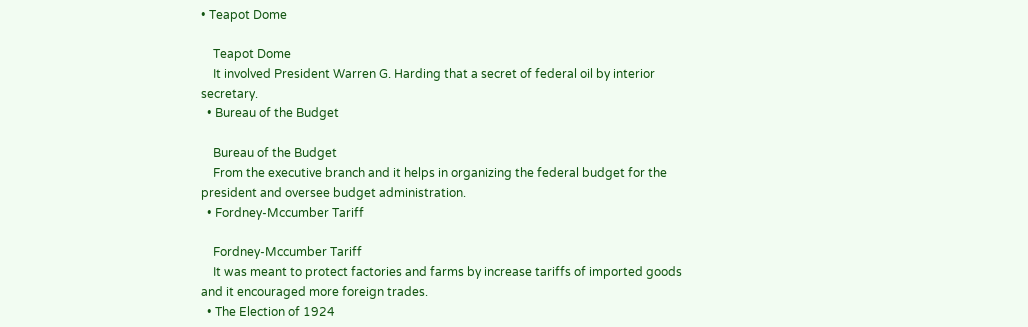• Teapot Dome

    Teapot Dome
    It involved President Warren G. Harding that a secret of federal oil by interior secretary.
  • Bureau of the Budget

    Bureau of the Budget
    From the executive branch and it helps in organizing the federal budget for the president and oversee budget administration.
  • Fordney-Mccumber Tariff

    Fordney-Mccumber Tariff
    It was meant to protect factories and farms by increase tariffs of imported goods and it encouraged more foreign trades.
  • The Election of 1924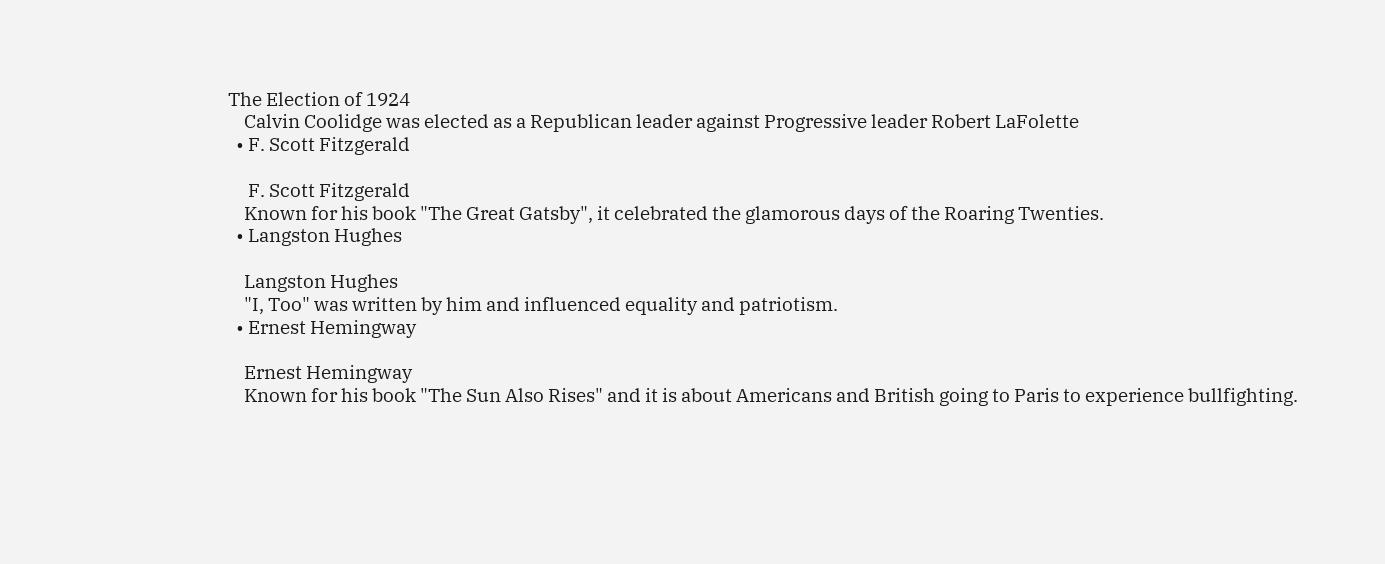The Election of 1924
    Calvin Coolidge was elected as a Republican leader against Progressive leader Robert LaFolette
  • F. Scott Fitzgerald

     F. Scott Fitzgerald
    Known for his book "The Great Gatsby", it celebrated the glamorous days of the Roaring Twenties.
  • Langston Hughes

    Langston Hughes
    "I, Too" was written by him and influenced equality and patriotism.
  • Ernest Hemingway

    Ernest Hemingway
    Known for his book "The Sun Also Rises" and it is about Americans and British going to Paris to experience bullfighting.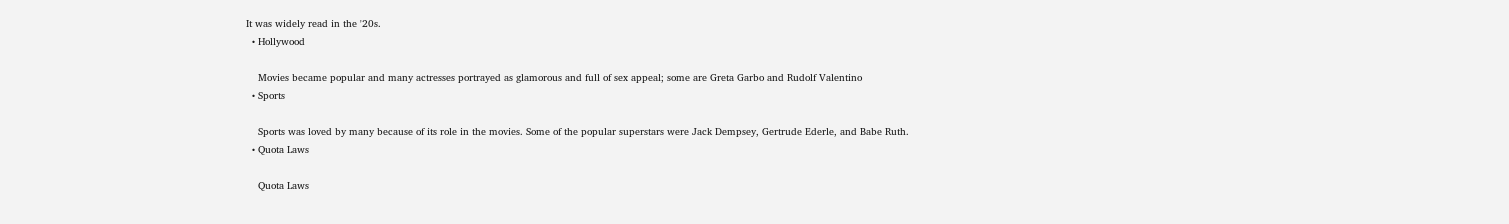It was widely read in the '20s.
  • Hollywood

    Movies became popular and many actresses portrayed as glamorous and full of sex appeal; some are Greta Garbo and Rudolf Valentino
  • Sports

    Sports was loved by many because of its role in the movies. Some of the popular superstars were Jack Dempsey, Gertrude Ederle, and Babe Ruth.
  • Quota Laws

    Quota Laws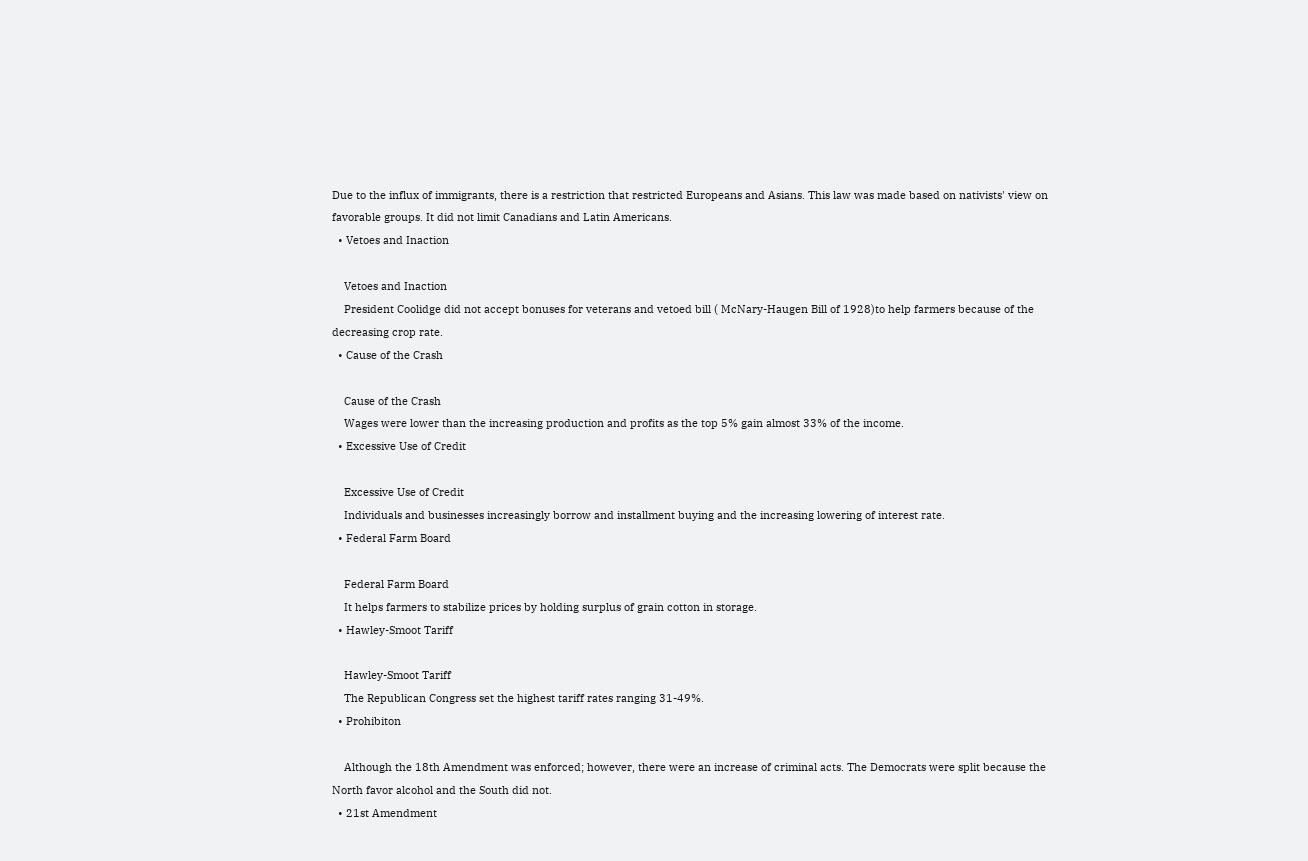Due to the influx of immigrants, there is a restriction that restricted Europeans and Asians. This law was made based on nativists' view on favorable groups. It did not limit Canadians and Latin Americans.
  • Vetoes and Inaction

    Vetoes and Inaction
    President Coolidge did not accept bonuses for veterans and vetoed bill ( McNary-Haugen Bill of 1928)to help farmers because of the decreasing crop rate.
  • Cause of the Crash

    Cause of the Crash
    Wages were lower than the increasing production and profits as the top 5% gain almost 33% of the income.
  • Excessive Use of Credit

    Excessive Use of Credit
    Individuals and businesses increasingly borrow and installment buying and the increasing lowering of interest rate.
  • Federal Farm Board

    Federal Farm Board
    It helps farmers to stabilize prices by holding surplus of grain cotton in storage.
  • Hawley-Smoot Tariff

    Hawley-Smoot Tariff
    The Republican Congress set the highest tariff rates ranging 31-49%.
  • Prohibiton

    Although the 18th Amendment was enforced; however, there were an increase of criminal acts. The Democrats were split because the North favor alcohol and the South did not.
  • 21st Amendment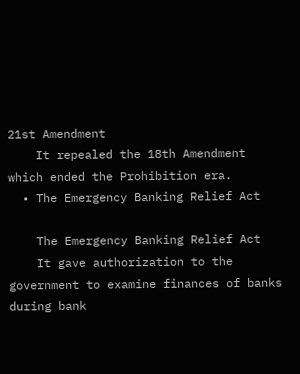21st Amendment
    It repealed the 18th Amendment which ended the Prohibition era.
  • The Emergency Banking Relief Act

    The Emergency Banking Relief Act
    It gave authorization to the government to examine finances of banks during bank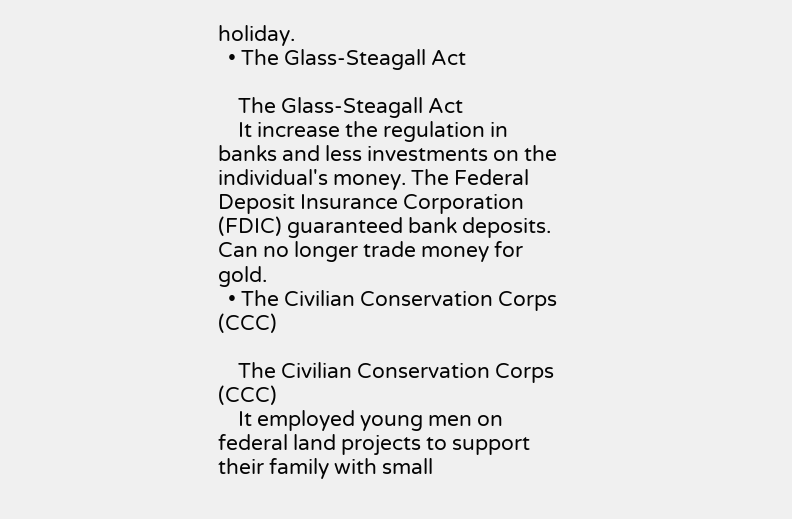holiday.
  • The Glass-Steagall Act

    The Glass-Steagall Act
    It increase the regulation in banks and less investments on the individual's money. The Federal Deposit Insurance Corporation (FDIC) guaranteed bank deposits. Can no longer trade money for gold.
  • The Civilian Conservation Corps (CCC)

    The Civilian Conservation Corps (CCC)
    It employed young men on federal land projects to support their family with small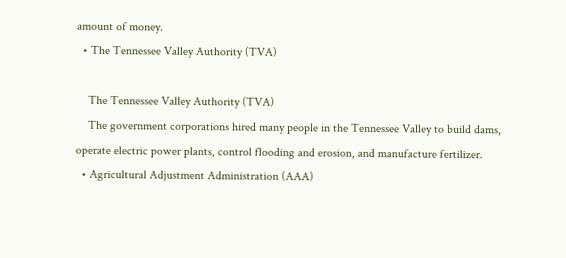amount of money.
  • The Tennessee Valley Authority (TVA)

    The Tennessee Valley Authority (TVA)
    The government corporations hired many people in the Tennessee Valley to build dams, operate electric power plants, control flooding and erosion, and manufacture fertilizer.
  • Agricultural Adjustment Administration (AAA)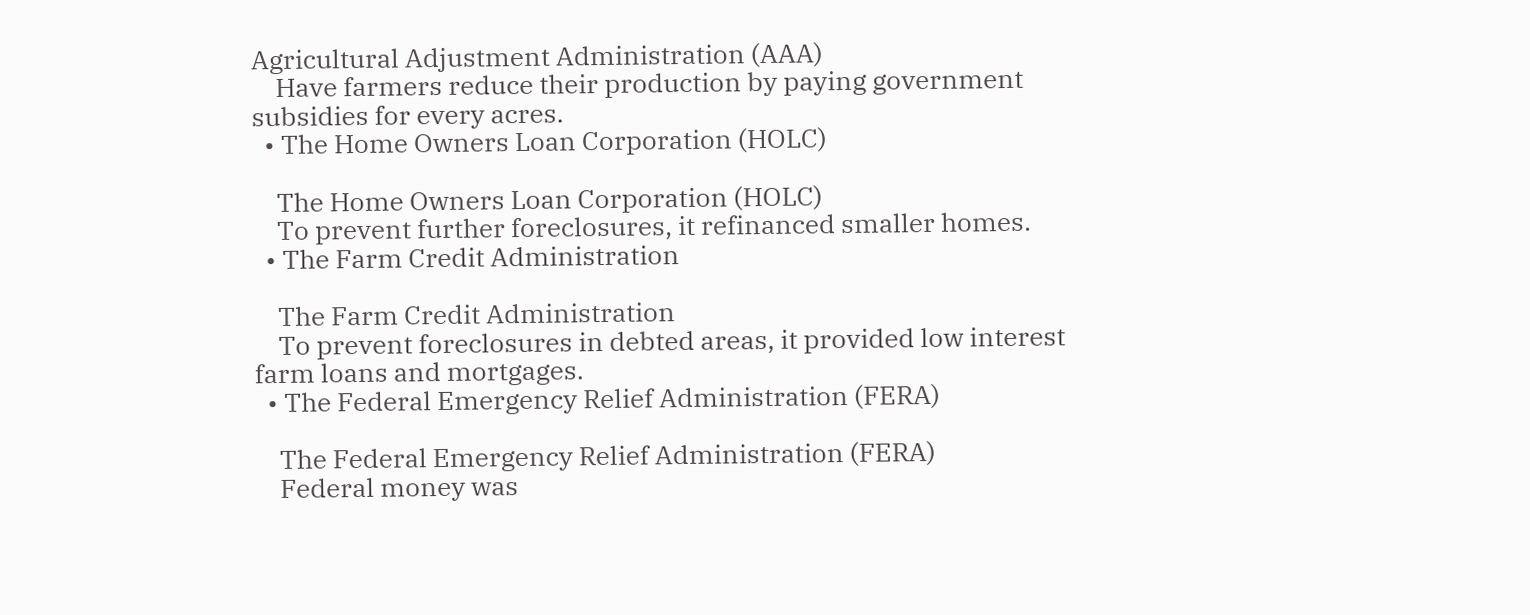Agricultural Adjustment Administration (AAA)
    Have farmers reduce their production by paying government subsidies for every acres.
  • The Home Owners Loan Corporation (HOLC)

    The Home Owners Loan Corporation (HOLC)
    To prevent further foreclosures, it refinanced smaller homes.
  • The Farm Credit Administration

    The Farm Credit Administration
    To prevent foreclosures in debted areas, it provided low interest farm loans and mortgages.
  • The Federal Emergency Relief Administration (FERA)

    The Federal Emergency Relief Administration (FERA)
    Federal money was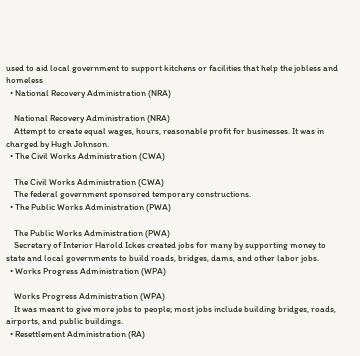used to aid local government to support kitchens or facilities that help the jobless and homeless
  • National Recovery Administration (NRA)

    National Recovery Administration (NRA)
    Attempt to create equal wages, hours, reasonable profit for businesses. It was in charged by Hugh Johnson.
  • The Civil Works Administration (CWA)

    The Civil Works Administration (CWA)
    The federal government sponsored temporary constructions.
  • The Public Works Administration (PWA)

    The Public Works Administration (PWA)
    Secretary of Interior Harold Ickes created jobs for many by supporting money to state and local governments to build roads, bridges, dams, and other labor jobs.
  • Works Progress Administration (WPA)

    Works Progress Administration (WPA)
    It was meant to give more jobs to people; most jobs include building bridges, roads, airports, and public buildings.
  • Resettlement Administration (RA)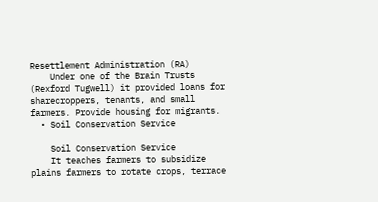Resettlement Administration (RA)
    Under one of the Brain Trusts (Rexford Tugwell) it provided loans for sharecroppers, tenants, and small farmers. Provide housing for migrants.
  • Soil Conservation Service

    Soil Conservation Service
    It teaches farmers to subsidize plains farmers to rotate crops, terrace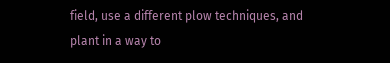field, use a different plow techniques, and plant in a way to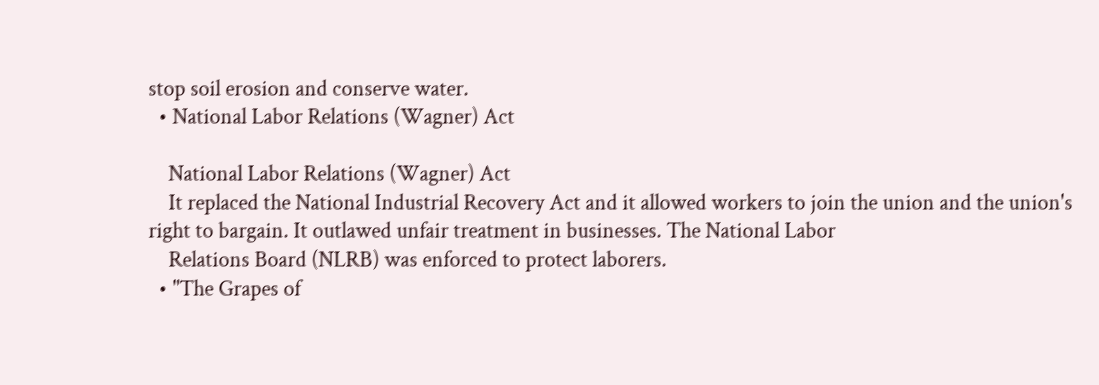stop soil erosion and conserve water.
  • National Labor Relations (Wagner) Act

    National Labor Relations (Wagner) Act
    It replaced the National Industrial Recovery Act and it allowed workers to join the union and the union's right to bargain. It outlawed unfair treatment in businesses. The National Labor
    Relations Board (NLRB) was enforced to protect laborers.
  • "The Grapes of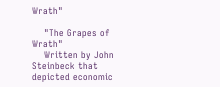Wrath"

    "The Grapes of Wrath"
    Written by John Steinbeck that depicted economic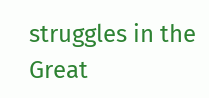struggles in the Great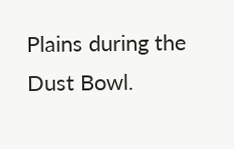Plains during the Dust Bowl.